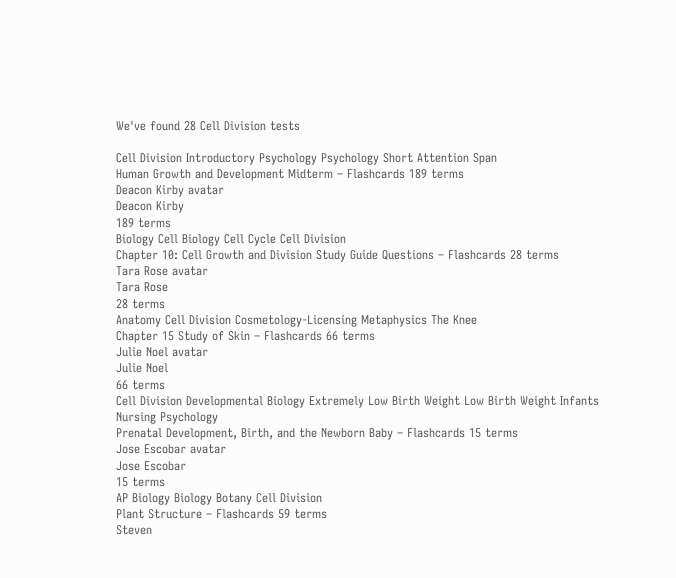We've found 28 Cell Division tests

Cell Division Introductory Psychology Psychology Short Attention Span
Human Growth and Development Midterm – Flashcards 189 terms
Deacon Kirby avatar
Deacon Kirby
189 terms
Biology Cell Biology Cell Cycle Cell Division
Chapter 10: Cell Growth and Division Study Guide Questions – Flashcards 28 terms
Tara Rose avatar
Tara Rose
28 terms
Anatomy Cell Division Cosmetology-Licensing Metaphysics The Knee
Chapter 15 Study of Skin – Flashcards 66 terms
Julie Noel avatar
Julie Noel
66 terms
Cell Division Developmental Biology Extremely Low Birth Weight Low Birth Weight Infants Nursing Psychology
Prenatal Development, Birth, and the Newborn Baby – Flashcards 15 terms
Jose Escobar avatar
Jose Escobar
15 terms
AP Biology Biology Botany Cell Division
Plant Structure – Flashcards 59 terms
Steven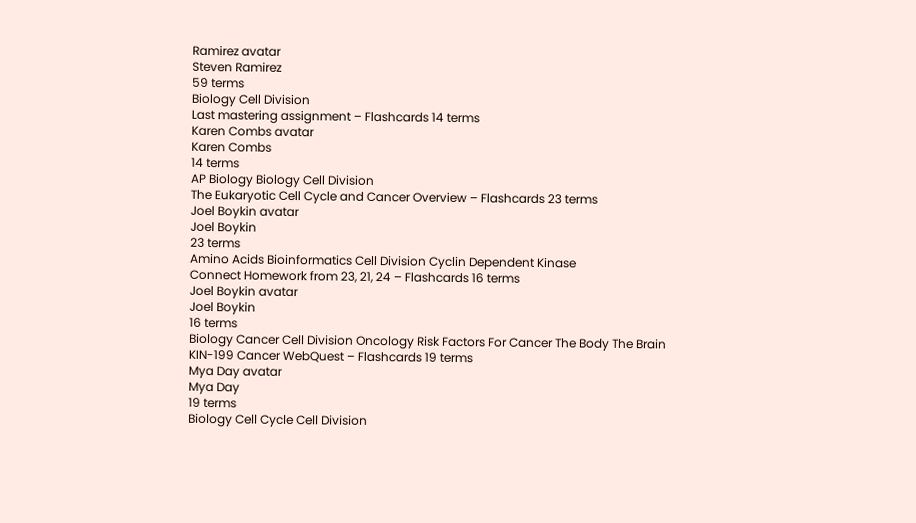Ramirez avatar
Steven Ramirez
59 terms
Biology Cell Division
Last mastering assignment – Flashcards 14 terms
Karen Combs avatar
Karen Combs
14 terms
AP Biology Biology Cell Division
The Eukaryotic Cell Cycle and Cancer Overview – Flashcards 23 terms
Joel Boykin avatar
Joel Boykin
23 terms
Amino Acids Bioinformatics Cell Division Cyclin Dependent Kinase
Connect Homework from 23, 21, 24 – Flashcards 16 terms
Joel Boykin avatar
Joel Boykin
16 terms
Biology Cancer Cell Division Oncology Risk Factors For Cancer The Body The Brain
KIN-199 Cancer WebQuest – Flashcards 19 terms
Mya Day avatar
Mya Day
19 terms
Biology Cell Cycle Cell Division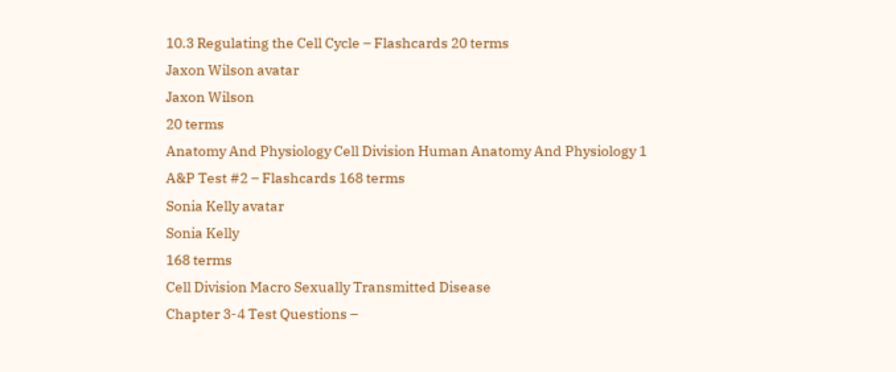10.3 Regulating the Cell Cycle – Flashcards 20 terms
Jaxon Wilson avatar
Jaxon Wilson
20 terms
Anatomy And Physiology Cell Division Human Anatomy And Physiology 1
A&P Test #2 – Flashcards 168 terms
Sonia Kelly avatar
Sonia Kelly
168 terms
Cell Division Macro Sexually Transmitted Disease
Chapter 3-4 Test Questions –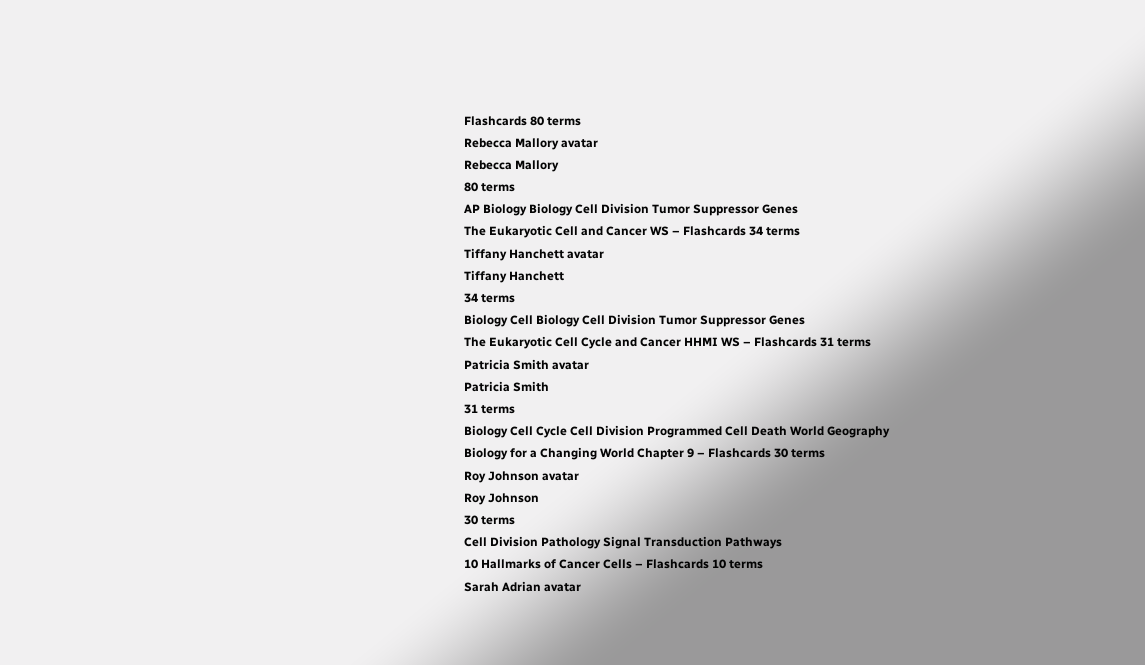Flashcards 80 terms
Rebecca Mallory avatar
Rebecca Mallory
80 terms
AP Biology Biology Cell Division Tumor Suppressor Genes
The Eukaryotic Cell and Cancer WS – Flashcards 34 terms
Tiffany Hanchett avatar
Tiffany Hanchett
34 terms
Biology Cell Biology Cell Division Tumor Suppressor Genes
The Eukaryotic Cell Cycle and Cancer HHMI WS – Flashcards 31 terms
Patricia Smith avatar
Patricia Smith
31 terms
Biology Cell Cycle Cell Division Programmed Cell Death World Geography
Biology for a Changing World Chapter 9 – Flashcards 30 terms
Roy Johnson avatar
Roy Johnson
30 terms
Cell Division Pathology Signal Transduction Pathways
10 Hallmarks of Cancer Cells – Flashcards 10 terms
Sarah Adrian avatar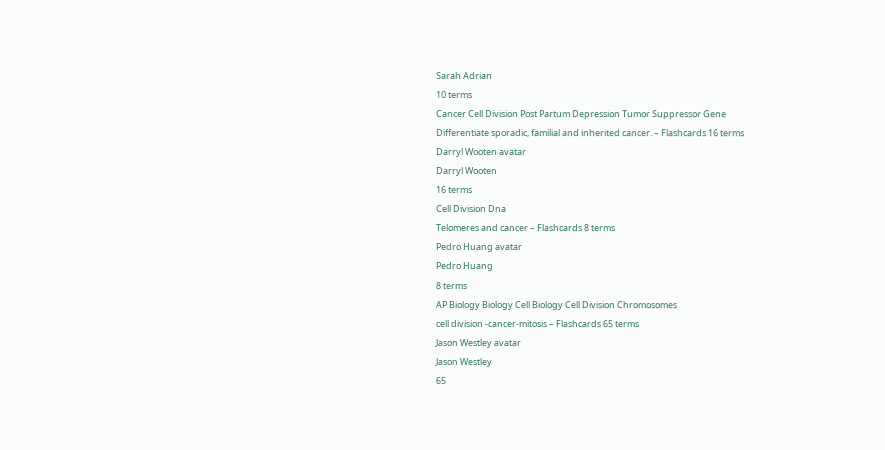Sarah Adrian
10 terms
Cancer Cell Division Post Partum Depression Tumor Suppressor Gene
Differentiate sporadic, familial and inherited cancer. – Flashcards 16 terms
Darryl Wooten avatar
Darryl Wooten
16 terms
Cell Division Dna
Telomeres and cancer – Flashcards 8 terms
Pedro Huang avatar
Pedro Huang
8 terms
AP Biology Biology Cell Biology Cell Division Chromosomes
cell division -cancer-mitosis – Flashcards 65 terms
Jason Westley avatar
Jason Westley
65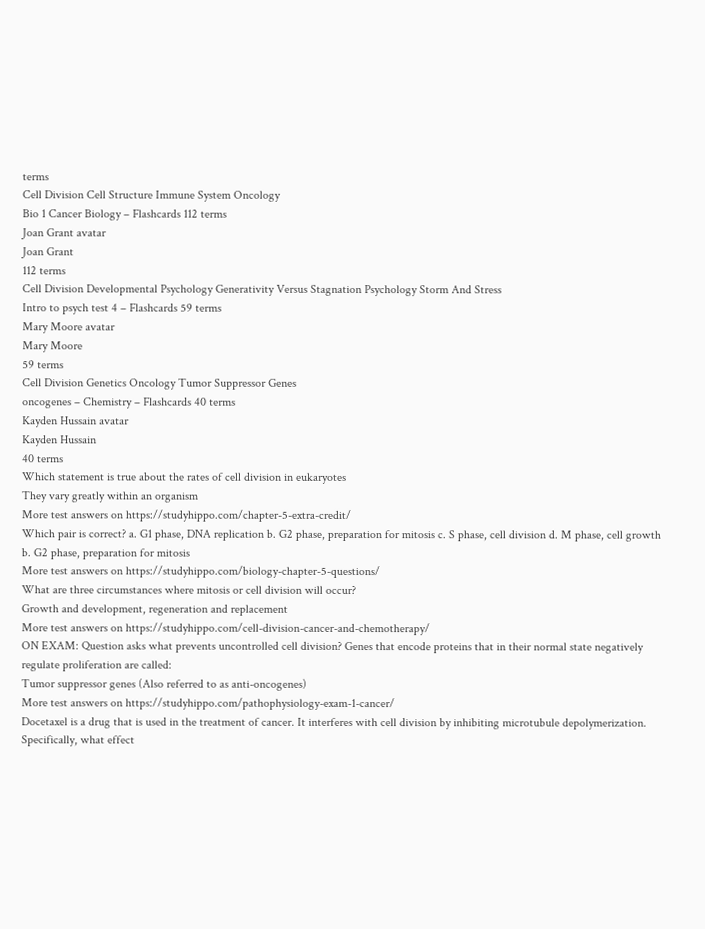terms
Cell Division Cell Structure Immune System Oncology
Bio 1 Cancer Biology – Flashcards 112 terms
Joan Grant avatar
Joan Grant
112 terms
Cell Division Developmental Psychology Generativity Versus Stagnation Psychology Storm And Stress
Intro to psych test 4 – Flashcards 59 terms
Mary Moore avatar
Mary Moore
59 terms
Cell Division Genetics Oncology Tumor Suppressor Genes
oncogenes – Chemistry – Flashcards 40 terms
Kayden Hussain avatar
Kayden Hussain
40 terms
Which statement is true about the rates of cell division in eukaryotes
They vary greatly within an organism
More test answers on https://studyhippo.com/chapter-5-extra-credit/
Which pair is correct? a. G1 phase, DNA replication b. G2 phase, preparation for mitosis c. S phase, cell division d. M phase, cell growth
b. G2 phase, preparation for mitosis
More test answers on https://studyhippo.com/biology-chapter-5-questions/
What are three circumstances where mitosis or cell division will occur?
Growth and development, regeneration and replacement
More test answers on https://studyhippo.com/cell-division-cancer-and-chemotherapy/
ON EXAM: Question asks what prevents uncontrolled cell division? Genes that encode proteins that in their normal state negatively regulate proliferation are called:
Tumor suppressor genes (Also referred to as anti-oncogenes)
More test answers on https://studyhippo.com/pathophysiology-exam-1-cancer/
Docetaxel is a drug that is used in the treatment of cancer. It interferes with cell division by inhibiting microtubule depolymerization. Specifically, what effect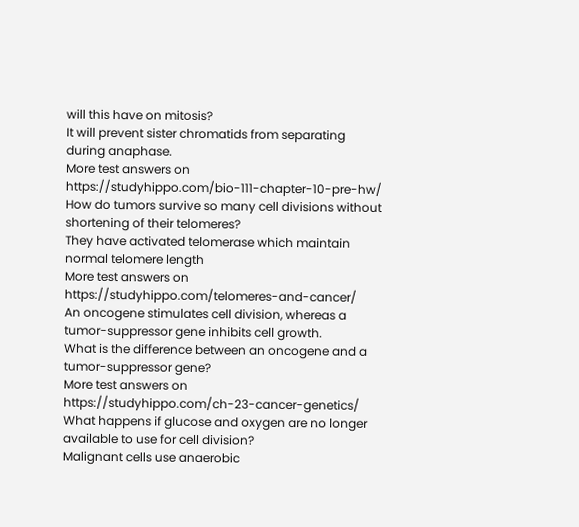will this have on mitosis?
It will prevent sister chromatids from separating during anaphase.
More test answers on https://studyhippo.com/bio-111-chapter-10-pre-hw/
How do tumors survive so many cell divisions without shortening of their telomeres?
They have activated telomerase which maintain normal telomere length
More test answers on https://studyhippo.com/telomeres-and-cancer/
An oncogene stimulates cell division, whereas a tumor-suppressor gene inhibits cell growth.
What is the difference between an oncogene and a tumor-suppressor gene?
More test answers on https://studyhippo.com/ch-23-cancer-genetics/
What happens if glucose and oxygen are no longer available to use for cell division?
Malignant cells use anaerobic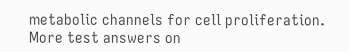metabolic channels for cell proliferation.
More test answers on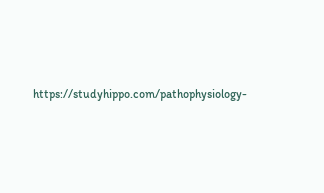https://studyhippo.com/pathophysiology-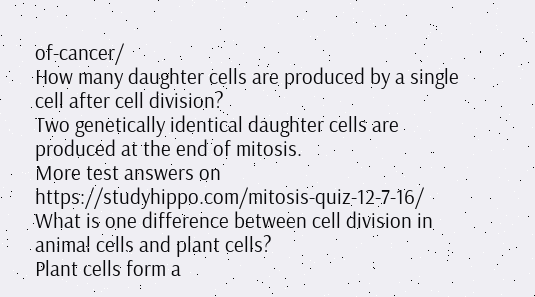of-cancer/
How many daughter cells are produced by a single cell after cell division?
Two genetically identical daughter cells are produced at the end of mitosis.
More test answers on https://studyhippo.com/mitosis-quiz-12-7-16/
What is one difference between cell division in animal cells and plant cells?
Plant cells form a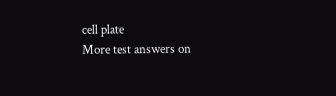cell plate
More test answers on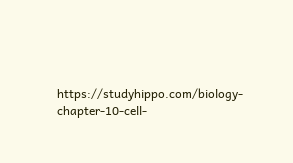https://studyhippo.com/biology-chapter-10-cell-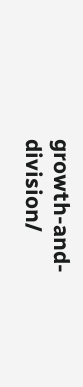growth-and-division/